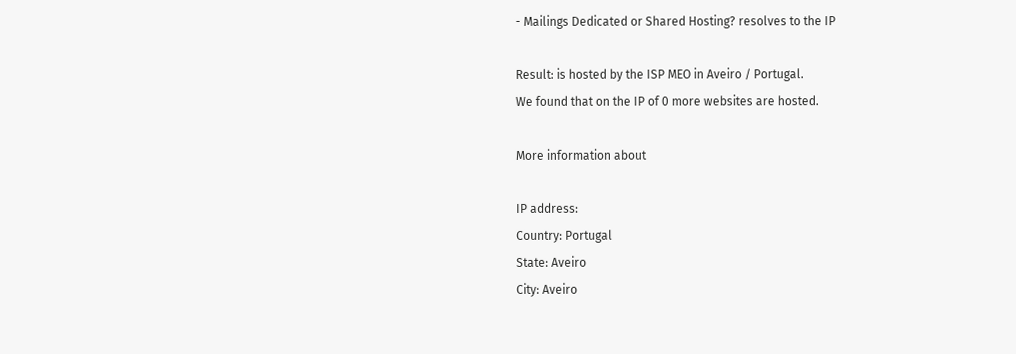- Mailings Dedicated or Shared Hosting? resolves to the IP

Result: is hosted by the ISP MEO in Aveiro / Portugal.
We found that on the IP of 0 more websites are hosted.

More information about

IP address:
Country: Portugal
State: Aveiro
City: Aveiro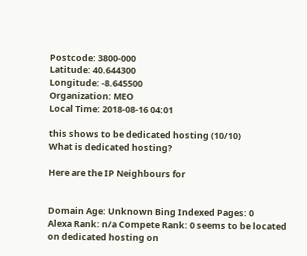Postcode: 3800-000
Latitude: 40.644300
Longitude: -8.645500
Organization: MEO
Local Time: 2018-08-16 04:01

this shows to be dedicated hosting (10/10)
What is dedicated hosting?

Here are the IP Neighbours for


Domain Age: Unknown Bing Indexed Pages: 0
Alexa Rank: n/a Compete Rank: 0 seems to be located on dedicated hosting on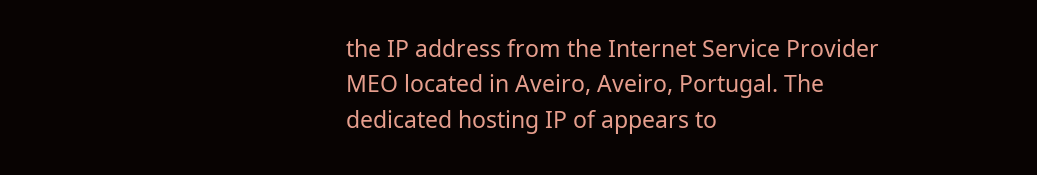the IP address from the Internet Service Provider MEO located in Aveiro, Aveiro, Portugal. The dedicated hosting IP of appears to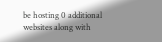be hosting 0 additional websites along with